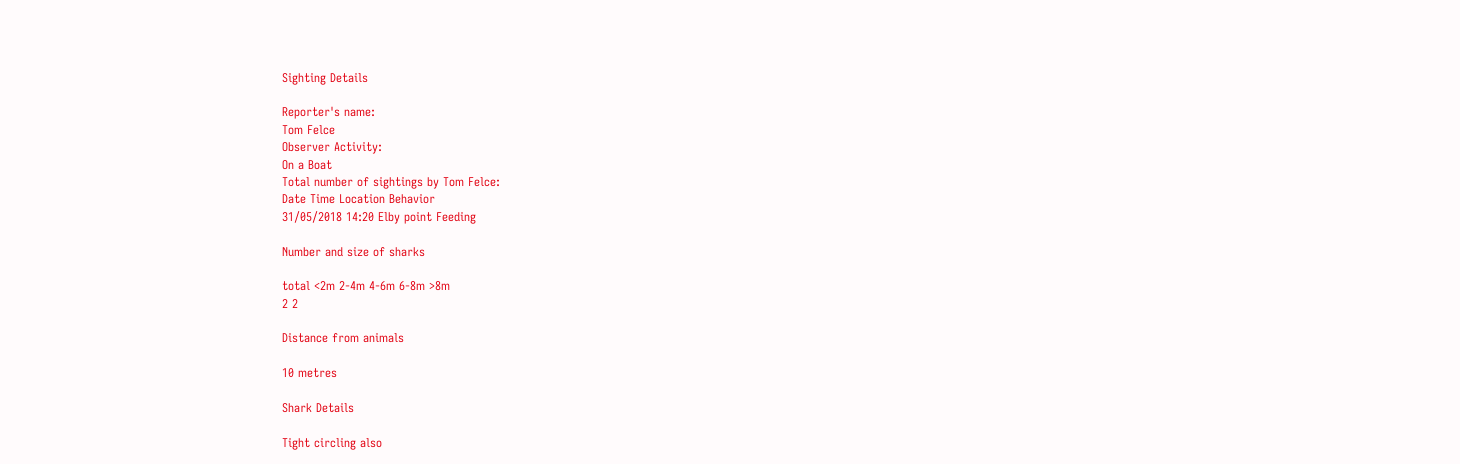Sighting Details

Reporter's name:
Tom Felce
Observer Activity:
On a Boat
Total number of sightings by Tom Felce:
Date Time Location Behavior
31/05/2018 14:20 Elby point Feeding

Number and size of sharks

total <2m 2-4m 4-6m 6-8m >8m
2 2

Distance from animals

10 metres

Shark Details

Tight circling also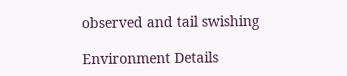observed and tail swishing

Environment Details